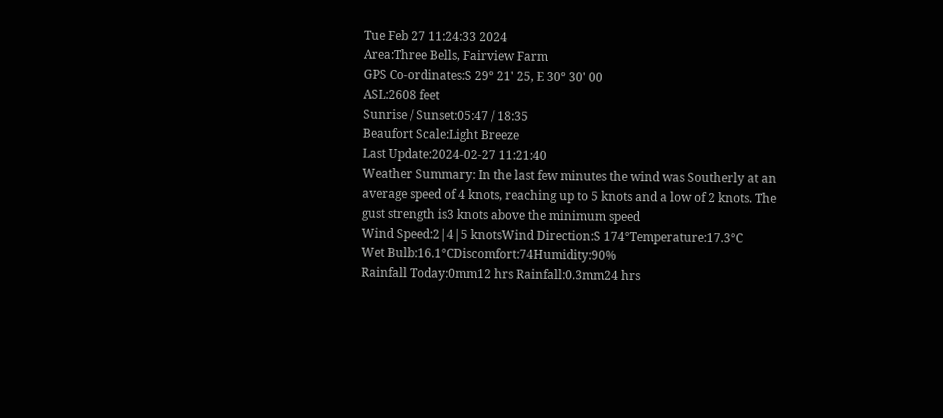Tue Feb 27 11:24:33 2024
Area:Three Bells, Fairview Farm
GPS Co-ordinates:S 29º 21' 25, E 30º 30' 00
ASL:2608 feet
Sunrise / Sunset:05:47 / 18:35
Beaufort Scale:Light Breeze
Last Update:2024-02-27 11:21:40
Weather Summary: In the last few minutes the wind was Southerly at an average speed of 4 knots, reaching up to 5 knots and a low of 2 knots. The gust strength is3 knots above the minimum speed
Wind Speed:2|4|5 knotsWind Direction:S 174°Temperature:17.3°C
Wet Bulb:16.1°CDiscomfort:74Humidity:90%
Rainfall Today:0mm12 hrs Rainfall:0.3mm24 hrs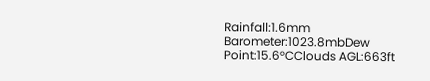Rainfall:1.6mm
Barometer:1023.8mbDew Point:15.6°CClouds AGL:663ft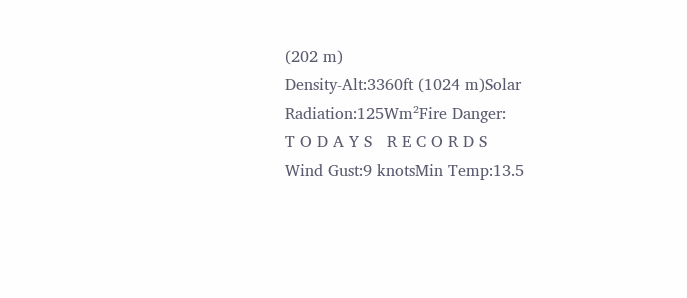(202 m)
Density-Alt:3360ft (1024 m)Solar Radiation:125Wm²Fire Danger:
T O D A Y S   R E C O R D S
Wind Gust:9 knotsMin Temp:13.5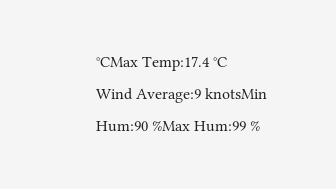°CMax Temp:17.4 °C
Wind Average:9 knotsMin Hum:90 %Max Hum:99 %